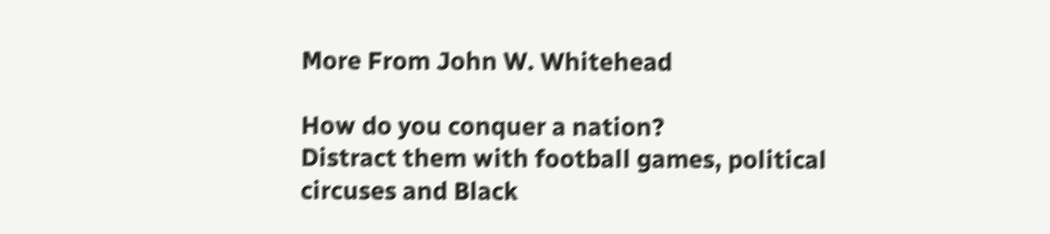More From John W. Whitehead

How do you conquer a nation?
Distract them with football games, political circuses and Black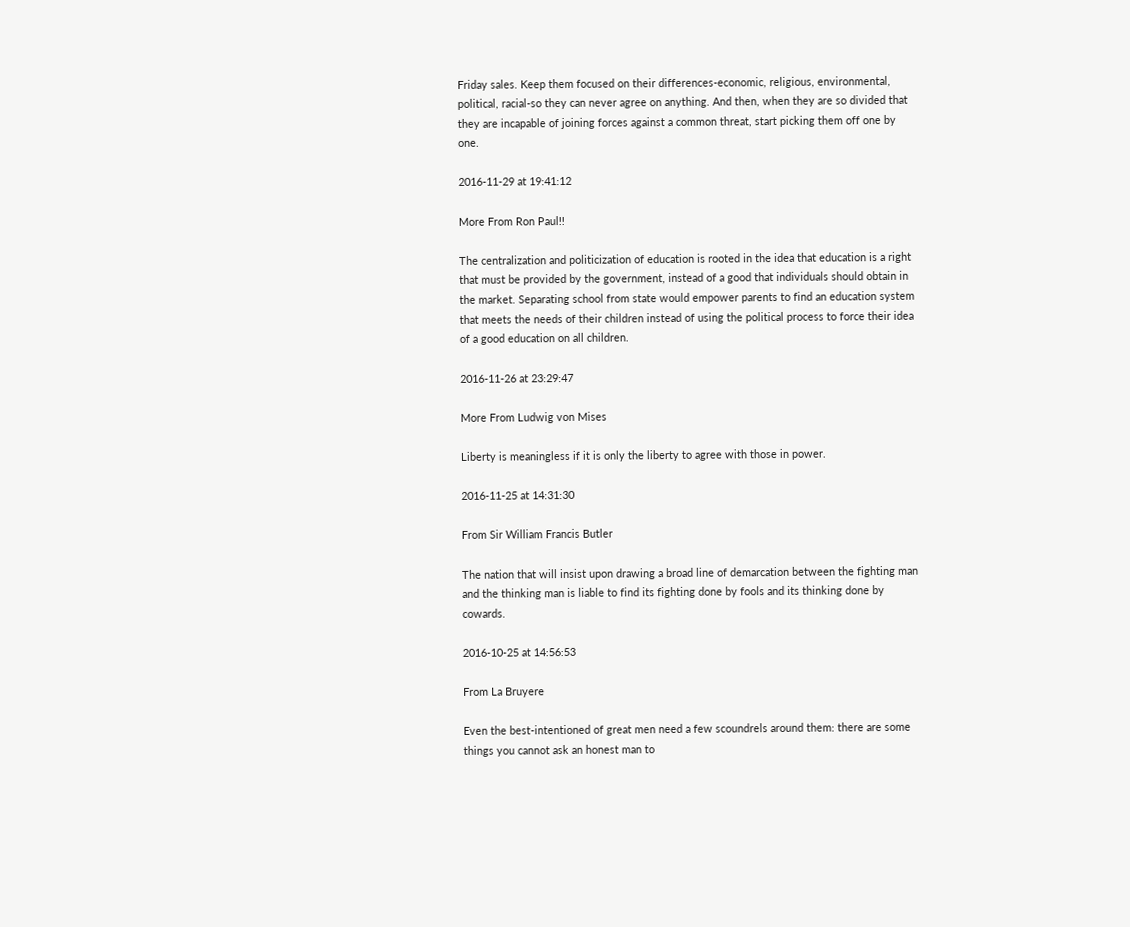Friday sales. Keep them focused on their differences-economic, religious, environmental, political, racial-so they can never agree on anything. And then, when they are so divided that they are incapable of joining forces against a common threat, start picking them off one by one.

2016-11-29 at 19:41:12

More From Ron Paul!!

The centralization and politicization of education is rooted in the idea that education is a right that must be provided by the government, instead of a good that individuals should obtain in the market. Separating school from state would empower parents to find an education system that meets the needs of their children instead of using the political process to force their idea of a good education on all children.

2016-11-26 at 23:29:47

More From Ludwig von Mises

Liberty is meaningless if it is only the liberty to agree with those in power.

2016-11-25 at 14:31:30

From Sir William Francis Butler

The nation that will insist upon drawing a broad line of demarcation between the fighting man and the thinking man is liable to find its fighting done by fools and its thinking done by cowards.

2016-10-25 at 14:56:53

From La Bruyere

Even the best-intentioned of great men need a few scoundrels around them: there are some things you cannot ask an honest man to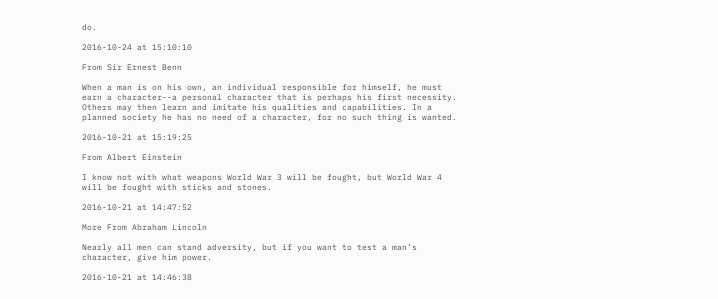do.

2016-10-24 at 15:10:10

From Sir Ernest Benn

When a man is on his own, an individual responsible for himself, he must earn a character--a personal character that is perhaps his first necessity. Others may then learn and imitate his qualities and capabilities. In a planned society he has no need of a character, for no such thing is wanted.

2016-10-21 at 15:19:25

From Albert Einstein

I know not with what weapons World War 3 will be fought, but World War 4 will be fought with sticks and stones.

2016-10-21 at 14:47:52

More From Abraham Lincoln

Nearly all men can stand adversity, but if you want to test a man’s character, give him power.

2016-10-21 at 14:46:38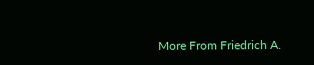More From Friedrich A.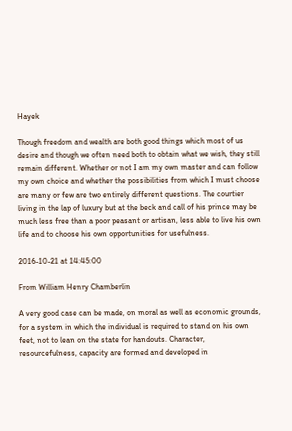Hayek

Though freedom and wealth are both good things which most of us desire and though we often need both to obtain what we wish, they still remain different. Whether or not I am my own master and can follow my own choice and whether the possibilities from which I must choose are many or few are two entirely different questions. The courtier living in the lap of luxury but at the beck and call of his prince may be much less free than a poor peasant or artisan, less able to live his own life and to choose his own opportunities for usefulness.

2016-10-21 at 14:45:00

From William Henry Chamberlin

A very good case can be made, on moral as well as economic grounds, for a system in which the individual is required to stand on his own feet, not to lean on the state for handouts. Character, resourcefulness, capacity are formed and developed in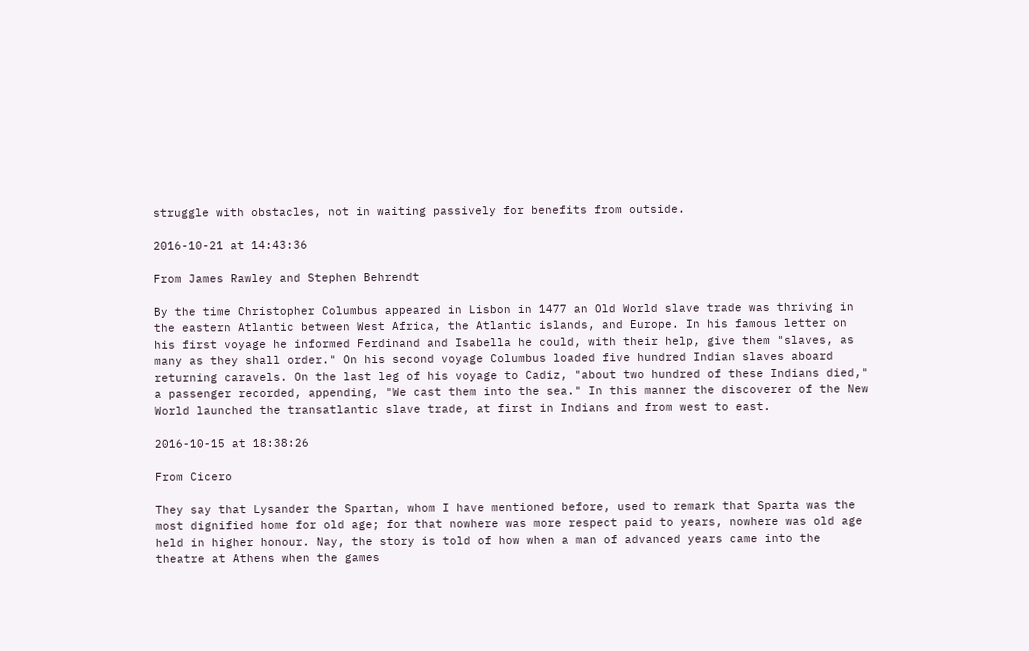struggle with obstacles, not in waiting passively for benefits from outside.

2016-10-21 at 14:43:36

From James Rawley and Stephen Behrendt

By the time Christopher Columbus appeared in Lisbon in 1477 an Old World slave trade was thriving in the eastern Atlantic between West Africa, the Atlantic islands, and Europe. In his famous letter on his first voyage he informed Ferdinand and Isabella he could, with their help, give them "slaves, as many as they shall order." On his second voyage Columbus loaded five hundred Indian slaves aboard returning caravels. On the last leg of his voyage to Cadiz, "about two hundred of these Indians died," a passenger recorded, appending, "We cast them into the sea." In this manner the discoverer of the New World launched the transatlantic slave trade, at first in Indians and from west to east.

2016-10-15 at 18:38:26

From Cicero

They say that Lysander the Spartan, whom I have mentioned before, used to remark that Sparta was the most dignified home for old age; for that nowhere was more respect paid to years, nowhere was old age held in higher honour. Nay, the story is told of how when a man of advanced years came into the theatre at Athens when the games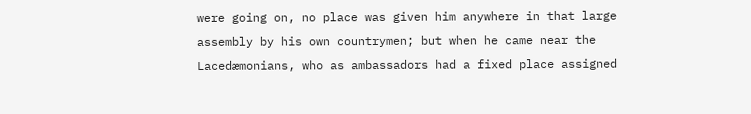were going on, no place was given him anywhere in that large assembly by his own countrymen; but when he came near the Lacedæmonians, who as ambassadors had a fixed place assigned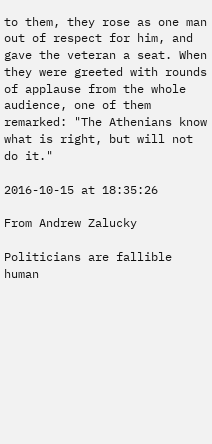to them, they rose as one man out of respect for him, and gave the veteran a seat. When they were greeted with rounds of applause from the whole audience, one of them remarked: "The Athenians know what is right, but will not do it."

2016-10-15 at 18:35:26

From Andrew Zalucky

Politicians are fallible human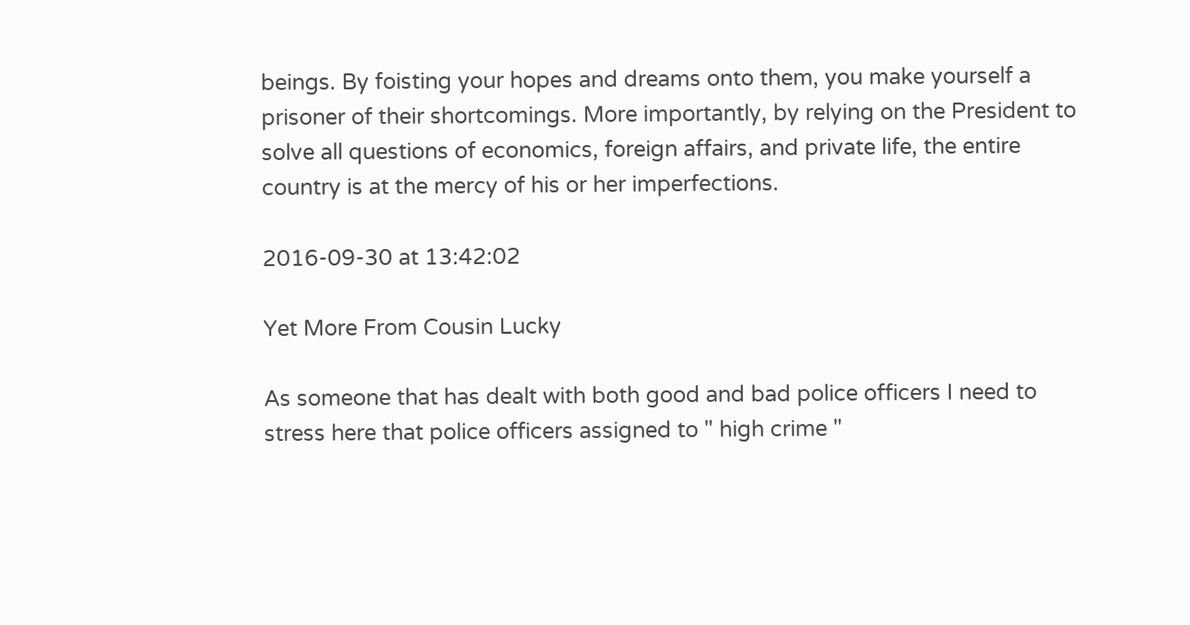beings. By foisting your hopes and dreams onto them, you make yourself a prisoner of their shortcomings. More importantly, by relying on the President to solve all questions of economics, foreign affairs, and private life, the entire country is at the mercy of his or her imperfections.

2016-09-30 at 13:42:02

Yet More From Cousin Lucky

As someone that has dealt with both good and bad police officers I need to stress here that police officers assigned to " high crime "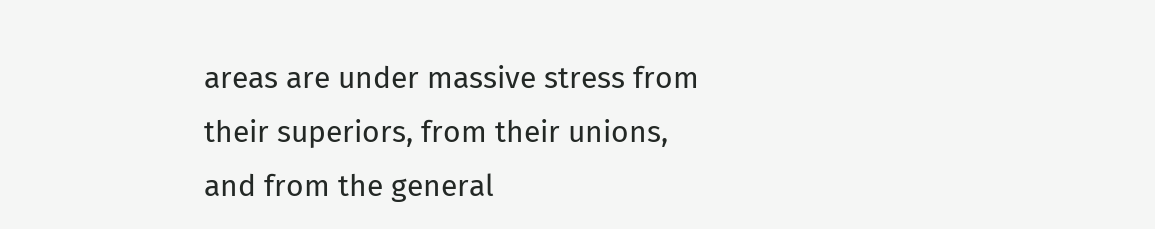areas are under massive stress from their superiors, from their unions, and from the general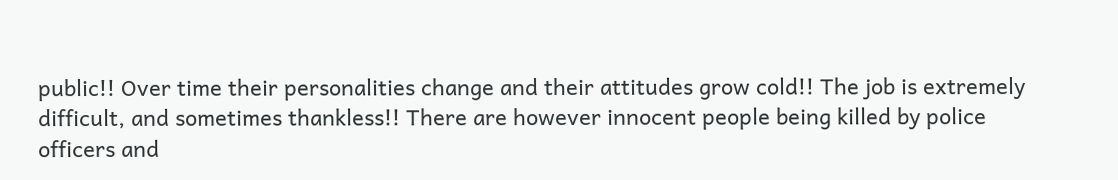public!! Over time their personalities change and their attitudes grow cold!! The job is extremely difficult, and sometimes thankless!! There are however innocent people being killed by police officers and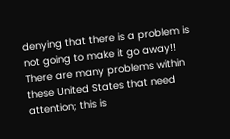denying that there is a problem is not going to make it go away!! There are many problems within these United States that need attention; this is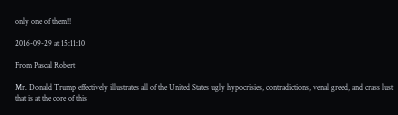only one of them!!

2016-09-29 at 15:11:10

From Pascal Robert

Mr. Donald Trump effectively illustrates all of the United States ugly hypocrisies, contradictions, venal greed, and crass lust that is at the core of this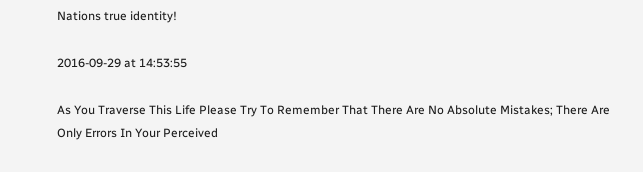Nations true identity!

2016-09-29 at 14:53:55

As You Traverse This Life Please Try To Remember That There Are No Absolute Mistakes; There Are Only Errors In Your Perceived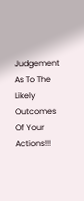Judgement As To The Likely Outcomes Of Your Actions!!!